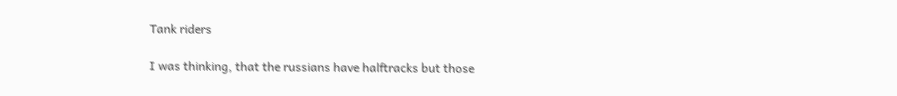Tank riders

I was thinking, that the russians have halftracks but those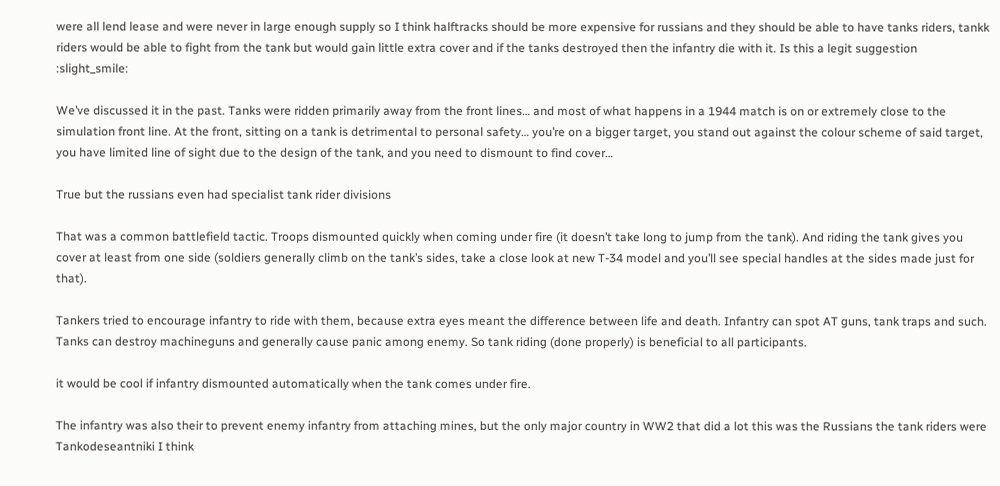were all lend lease and were never in large enough supply so I think halftracks should be more expensive for russians and they should be able to have tanks riders, tankk riders would be able to fight from the tank but would gain little extra cover and if the tanks destroyed then the infantry die with it. Is this a legit suggestion :slight_smile:

We’ve discussed it in the past. Tanks were ridden primarily away from the front lines… and most of what happens in a 1944 match is on or extremely close to the simulation front line. At the front, sitting on a tank is detrimental to personal safety… you’re on a bigger target, you stand out against the colour scheme of said target, you have limited line of sight due to the design of the tank, and you need to dismount to find cover…

True but the russians even had specialist tank rider divisions

That was a common battlefield tactic. Troops dismounted quickly when coming under fire (it doesn’t take long to jump from the tank). And riding the tank gives you cover at least from one side (soldiers generally climb on the tank’s sides, take a close look at new T-34 model and you’ll see special handles at the sides made just for that).

Tankers tried to encourage infantry to ride with them, because extra eyes meant the difference between life and death. Infantry can spot AT guns, tank traps and such. Tanks can destroy machineguns and generally cause panic among enemy. So tank riding (done properly) is beneficial to all participants.

it would be cool if infantry dismounted automatically when the tank comes under fire.

The infantry was also their to prevent enemy infantry from attaching mines, but the only major country in WW2 that did a lot this was the Russians the tank riders were Tankodeseantniki I think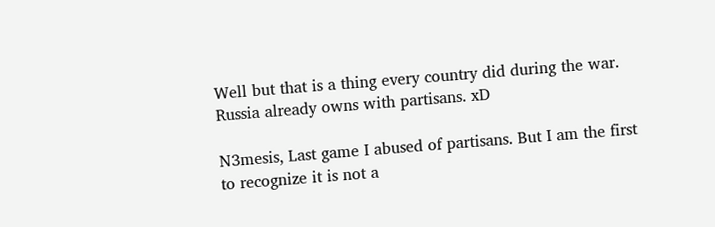Well but that is a thing every country did during the war. Russia already owns with partisans. xD

N3mesis, Last game I abused of partisans. But I am the first to recognize it is not a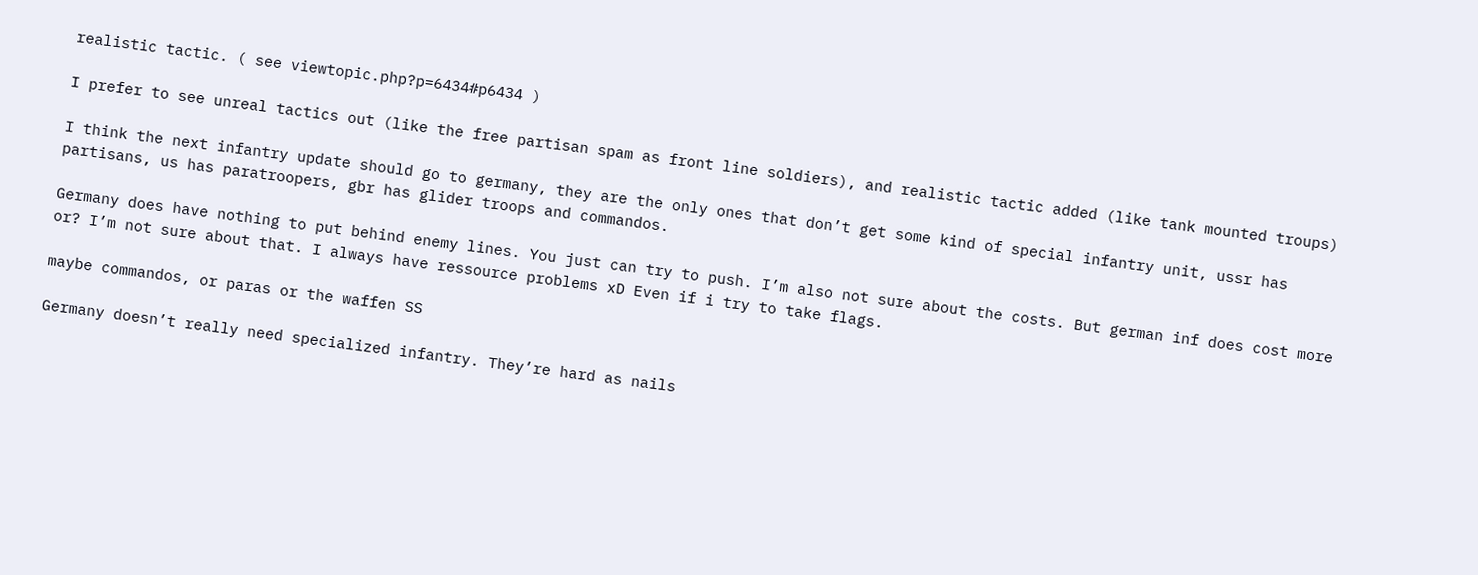realistic tactic. ( see viewtopic.php?p=6434#p6434 )

I prefer to see unreal tactics out (like the free partisan spam as front line soldiers), and realistic tactic added (like tank mounted troups)

I think the next infantry update should go to germany, they are the only ones that don’t get some kind of special infantry unit, ussr has partisans, us has paratroopers, gbr has glider troops and commandos.

Germany does have nothing to put behind enemy lines. You just can try to push. I’m also not sure about the costs. But german inf does cost more or? I’m not sure about that. I always have ressource problems xD Even if i try to take flags.

maybe commandos, or paras or the waffen SS

Germany doesn’t really need specialized infantry. They’re hard as nails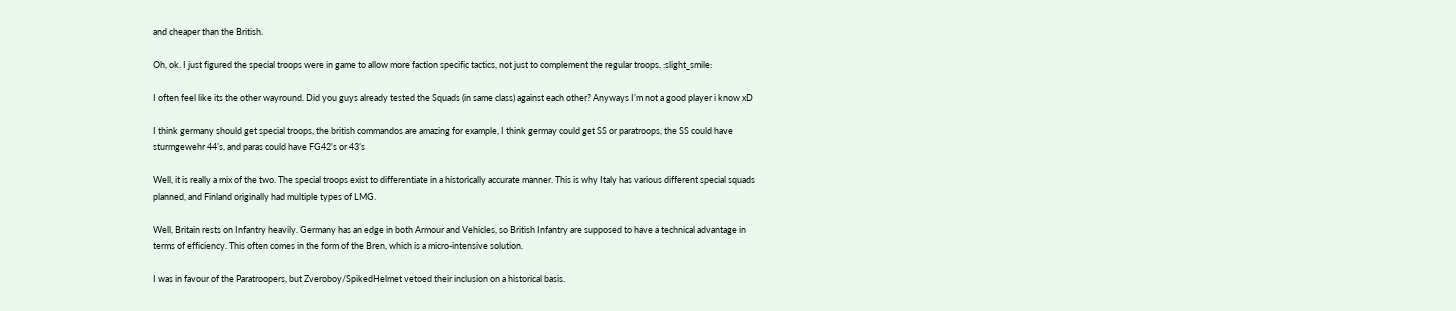and cheaper than the British.

Oh, ok. I just figured the special troops were in game to allow more faction specific tactics, not just to complement the regular troops. :slight_smile:

I often feel like its the other wayround. Did you guys already tested the Squads (in same class) against each other? Anyways I’m not a good player i know xD

I think germany should get special troops, the british commandos are amazing for example, I think germay could get SS or paratroops, the SS could have sturmgewehr 44’s, and paras could have FG42’s or 43’s

Well, it is really a mix of the two. The special troops exist to differentiate in a historically accurate manner. This is why Italy has various different special squads planned, and Finland originally had multiple types of LMG.

Well, Britain rests on Infantry heavily. Germany has an edge in both Armour and Vehicles, so British Infantry are supposed to have a technical advantage in terms of efficiency. This often comes in the form of the Bren, which is a micro-intensive solution.

I was in favour of the Paratroopers, but Zveroboy/SpikedHelmet vetoed their inclusion on a historical basis.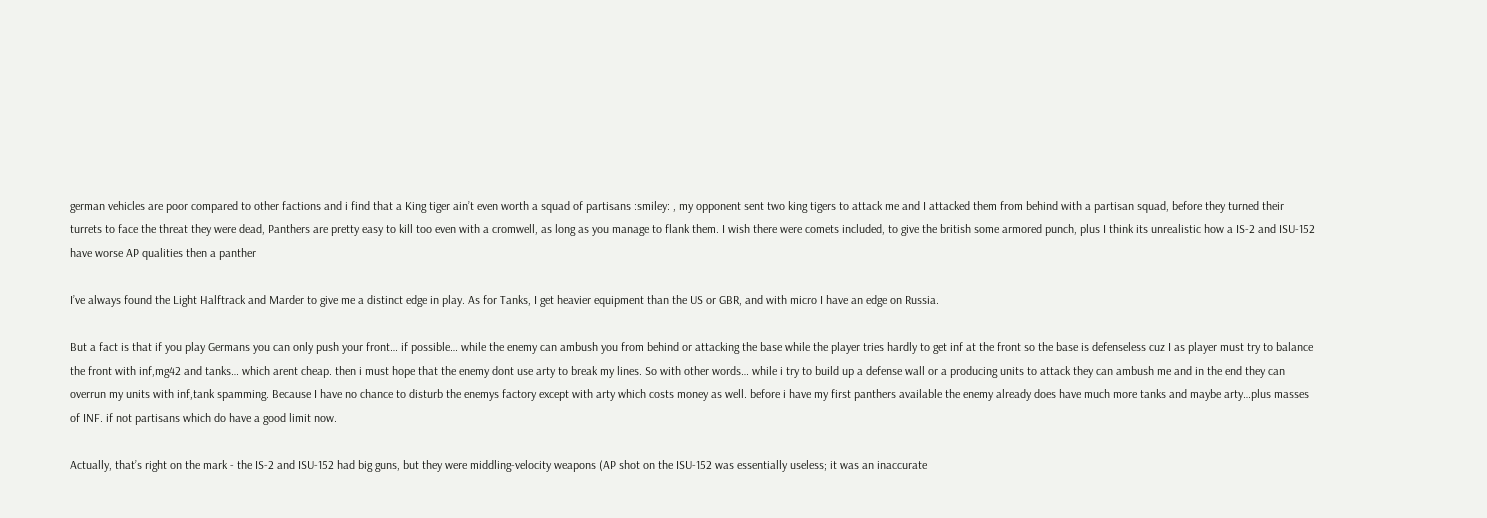german vehicles are poor compared to other factions and i find that a King tiger ain’t even worth a squad of partisans :smiley: , my opponent sent two king tigers to attack me and I attacked them from behind with a partisan squad, before they turned their turrets to face the threat they were dead, Panthers are pretty easy to kill too even with a cromwell, as long as you manage to flank them. I wish there were comets included, to give the british some armored punch, plus I think its unrealistic how a IS-2 and ISU-152 have worse AP qualities then a panther

I’ve always found the Light Halftrack and Marder to give me a distinct edge in play. As for Tanks, I get heavier equipment than the US or GBR, and with micro I have an edge on Russia.

But a fact is that if you play Germans you can only push your front… if possible… while the enemy can ambush you from behind or attacking the base while the player tries hardly to get inf at the front so the base is defenseless cuz I as player must try to balance the front with inf,mg42 and tanks… which arent cheap. then i must hope that the enemy dont use arty to break my lines. So with other words… while i try to build up a defense wall or a producing units to attack they can ambush me and in the end they can overrun my units with inf,tank spamming. Because I have no chance to disturb the enemys factory except with arty which costs money as well. before i have my first panthers available the enemy already does have much more tanks and maybe arty…plus masses of INF. if not partisans which do have a good limit now.

Actually, that’s right on the mark - the IS-2 and ISU-152 had big guns, but they were middling-velocity weapons (AP shot on the ISU-152 was essentially useless; it was an inaccurate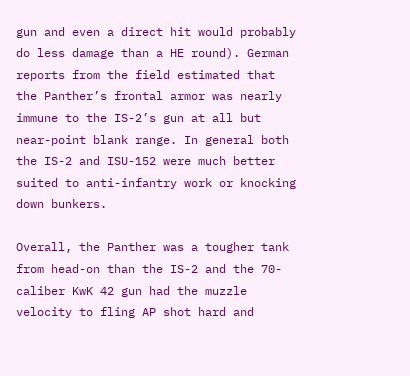gun and even a direct hit would probably do less damage than a HE round). German reports from the field estimated that the Panther’s frontal armor was nearly immune to the IS-2’s gun at all but near-point blank range. In general both the IS-2 and ISU-152 were much better suited to anti-infantry work or knocking down bunkers.

Overall, the Panther was a tougher tank from head-on than the IS-2 and the 70-caliber KwK 42 gun had the muzzle velocity to fling AP shot hard and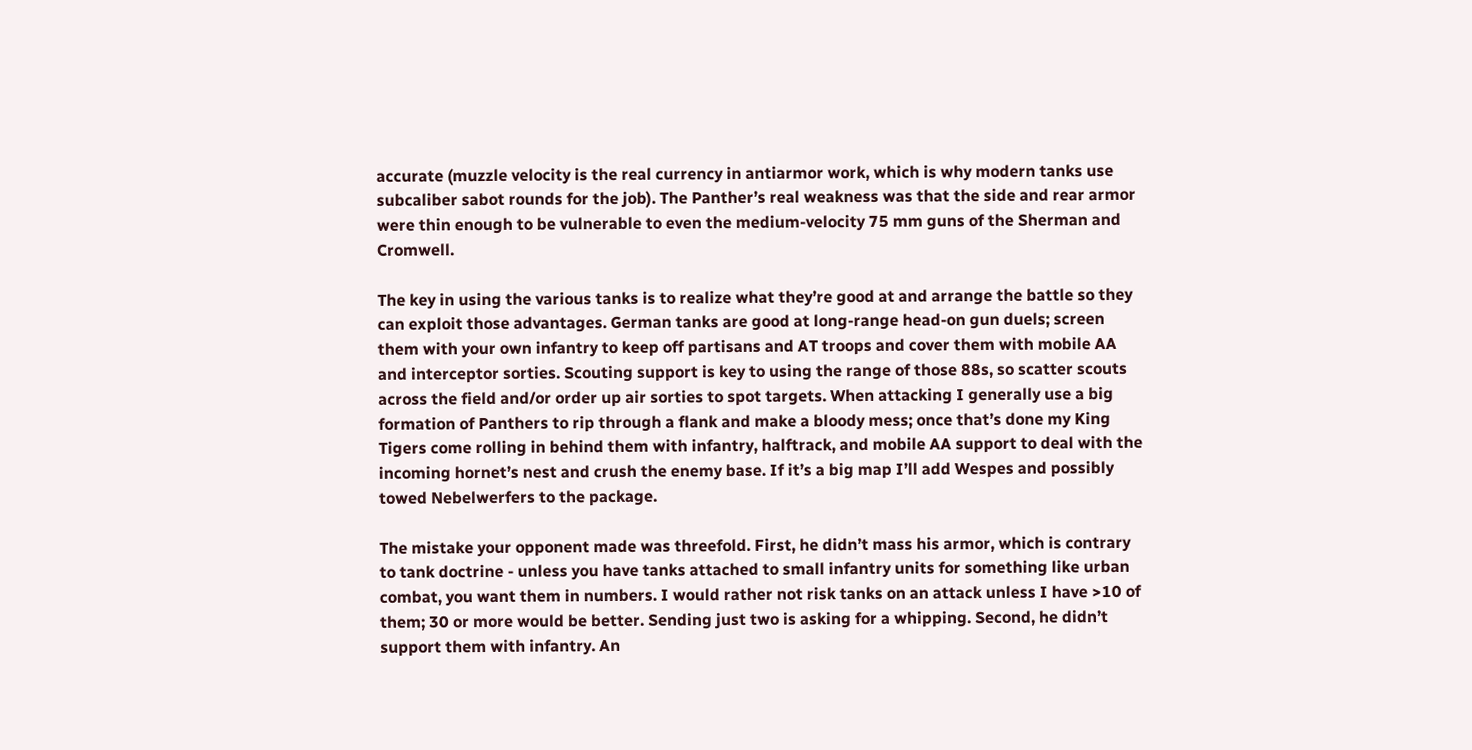accurate (muzzle velocity is the real currency in antiarmor work, which is why modern tanks use subcaliber sabot rounds for the job). The Panther’s real weakness was that the side and rear armor were thin enough to be vulnerable to even the medium-velocity 75 mm guns of the Sherman and Cromwell.

The key in using the various tanks is to realize what they’re good at and arrange the battle so they can exploit those advantages. German tanks are good at long-range head-on gun duels; screen them with your own infantry to keep off partisans and AT troops and cover them with mobile AA and interceptor sorties. Scouting support is key to using the range of those 88s, so scatter scouts across the field and/or order up air sorties to spot targets. When attacking I generally use a big formation of Panthers to rip through a flank and make a bloody mess; once that’s done my King Tigers come rolling in behind them with infantry, halftrack, and mobile AA support to deal with the incoming hornet’s nest and crush the enemy base. If it’s a big map I’ll add Wespes and possibly towed Nebelwerfers to the package.

The mistake your opponent made was threefold. First, he didn’t mass his armor, which is contrary to tank doctrine - unless you have tanks attached to small infantry units for something like urban combat, you want them in numbers. I would rather not risk tanks on an attack unless I have >10 of them; 30 or more would be better. Sending just two is asking for a whipping. Second, he didn’t support them with infantry. An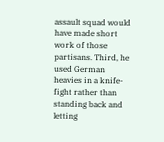assault squad would have made short work of those partisans. Third, he used German heavies in a knife-fight rather than standing back and letting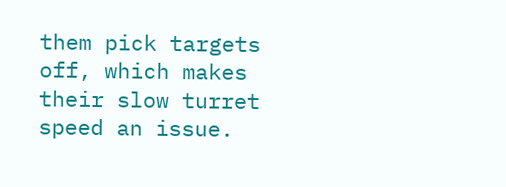them pick targets off, which makes their slow turret speed an issue.